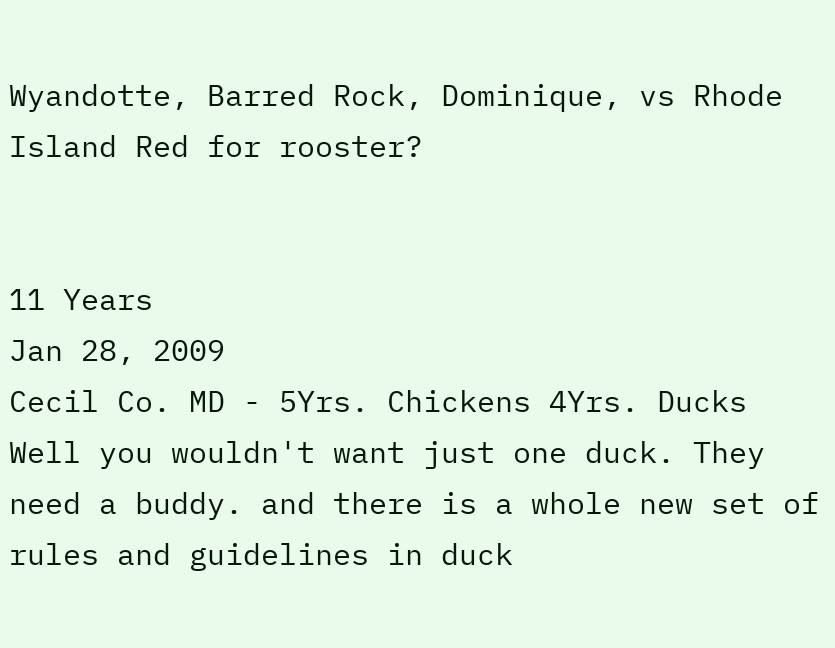Wyandotte, Barred Rock, Dominique, vs Rhode Island Red for rooster?


11 Years
Jan 28, 2009
Cecil Co. MD - 5Yrs. Chickens 4Yrs. Ducks
Well you wouldn't want just one duck. They need a buddy. and there is a whole new set of rules and guidelines in duck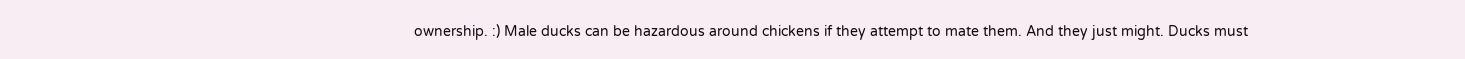ownership. :) Male ducks can be hazardous around chickens if they attempt to mate them. And they just might. Ducks must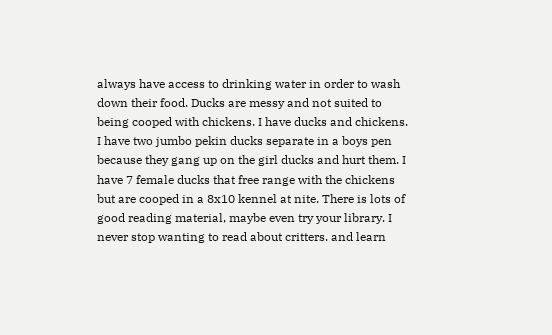always have access to drinking water in order to wash down their food. Ducks are messy and not suited to being cooped with chickens. I have ducks and chickens. I have two jumbo pekin ducks separate in a boys pen because they gang up on the girl ducks and hurt them. I have 7 female ducks that free range with the chickens but are cooped in a 8x10 kennel at nite. There is lots of good reading material, maybe even try your library. I never stop wanting to read about critters. and learn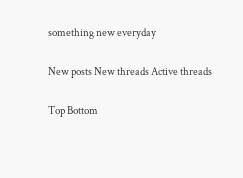something new everyday

New posts New threads Active threads

Top Bottom